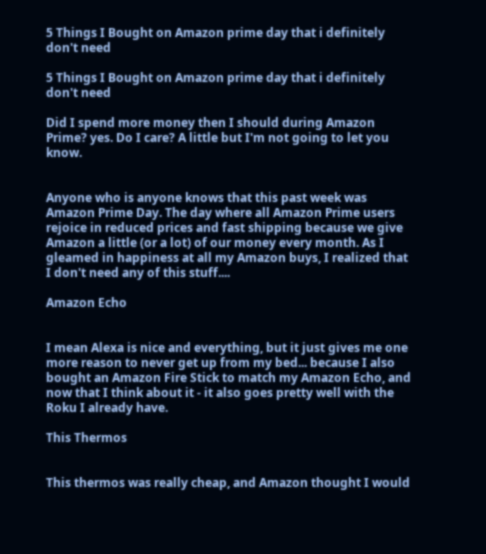5 Things I Bought on Amazon prime day that i definitely don't need

5 Things I Bought on Amazon prime day that i definitely don't need

Did I spend more money then I should during Amazon Prime? yes. Do I care? A little but I'm not going to let you know.


Anyone who is anyone knows that this past week was Amazon Prime Day. The day where all Amazon Prime users rejoice in reduced prices and fast shipping because we give Amazon a little (or a lot) of our money every month. As I gleamed in happiness at all my Amazon buys, I realized that I don't need any of this stuff....

Amazon Echo


I mean Alexa is nice and everything, but it just gives me one more reason to never get up from my bed... because I also bought an Amazon Fire Stick to match my Amazon Echo, and now that I think about it - it also goes pretty well with the Roku I already have.

This Thermos


This thermos was really cheap, and Amazon thought I would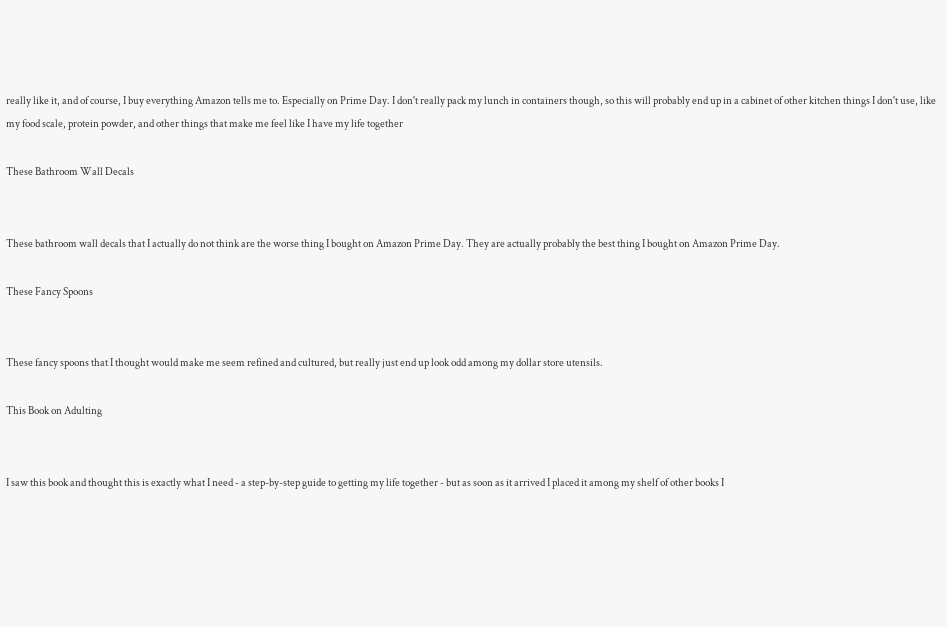really like it, and of course, I buy everything Amazon tells me to. Especially on Prime Day. I don't really pack my lunch in containers though, so this will probably end up in a cabinet of other kitchen things I don't use, like my food scale, protein powder, and other things that make me feel like I have my life together

These Bathroom Wall Decals


These bathroom wall decals that I actually do not think are the worse thing I bought on Amazon Prime Day. They are actually probably the best thing I bought on Amazon Prime Day.

These Fancy Spoons


These fancy spoons that I thought would make me seem refined and cultured, but really just end up look odd among my dollar store utensils.

This Book on Adulting


I saw this book and thought this is exactly what I need - a step-by-step guide to getting my life together - but as soon as it arrived I placed it among my shelf of other books I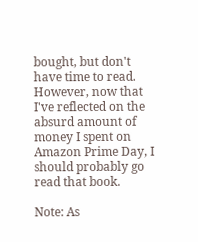bought, but don't have time to read. However, now that I've reflected on the absurd amount of money I spent on Amazon Prime Day, I should probably go read that book.

Note: As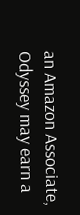an Amazon Associate, Odyssey may earn a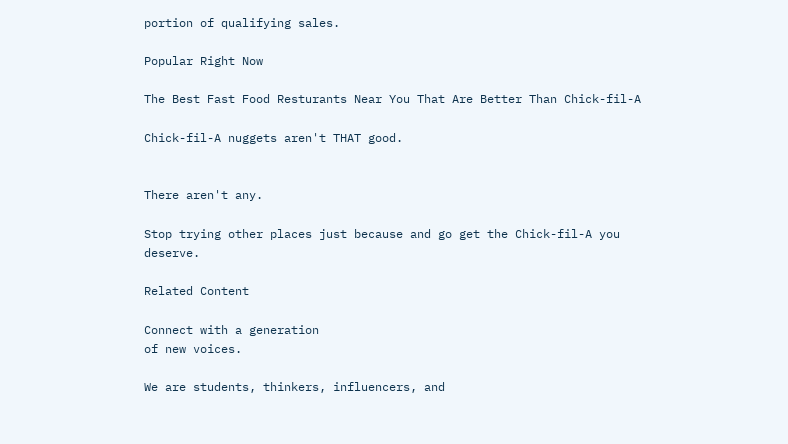portion of qualifying sales.

Popular Right Now

The Best Fast Food Resturants Near You That Are Better Than Chick-fil-A

Chick-fil-A nuggets aren't THAT good.


There aren't any.

Stop trying other places just because and go get the Chick-fil-A you deserve.

Related Content

Connect with a generation
of new voices.

We are students, thinkers, influencers, and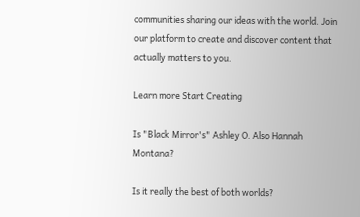communities sharing our ideas with the world. Join our platform to create and discover content that actually matters to you.

Learn more Start Creating

Is "Black Mirror's" Ashley O. Also Hannah Montana?

Is it really the best of both worlds?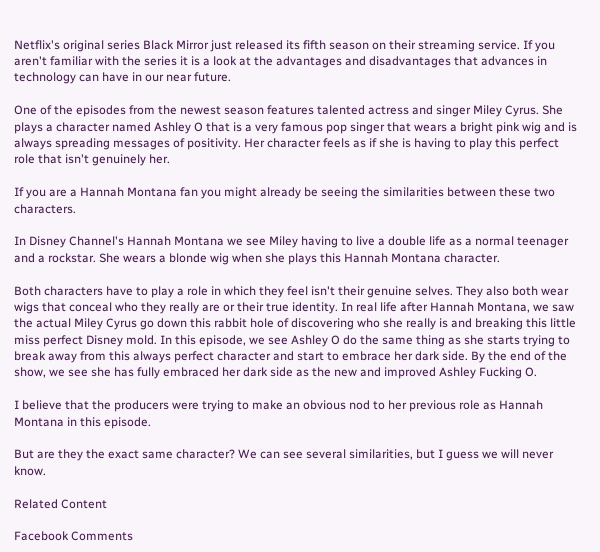Netflix's original series Black Mirror just released its fifth season on their streaming service. If you aren't familiar with the series it is a look at the advantages and disadvantages that advances in technology can have in our near future.

One of the episodes from the newest season features talented actress and singer Miley Cyrus. She plays a character named Ashley O that is a very famous pop singer that wears a bright pink wig and is always spreading messages of positivity. Her character feels as if she is having to play this perfect role that isn't genuinely her.

If you are a Hannah Montana fan you might already be seeing the similarities between these two characters.

In Disney Channel's Hannah Montana we see Miley having to live a double life as a normal teenager and a rockstar. She wears a blonde wig when she plays this Hannah Montana character.

Both characters have to play a role in which they feel isn't their genuine selves. They also both wear wigs that conceal who they really are or their true identity. In real life after Hannah Montana, we saw the actual Miley Cyrus go down this rabbit hole of discovering who she really is and breaking this little miss perfect Disney mold. In this episode, we see Ashley O do the same thing as she starts trying to break away from this always perfect character and start to embrace her dark side. By the end of the show, we see she has fully embraced her dark side as the new and improved Ashley Fucking O.

I believe that the producers were trying to make an obvious nod to her previous role as Hannah Montana in this episode.

But are they the exact same character? We can see several similarities, but I guess we will never know.

Related Content

Facebook Comments